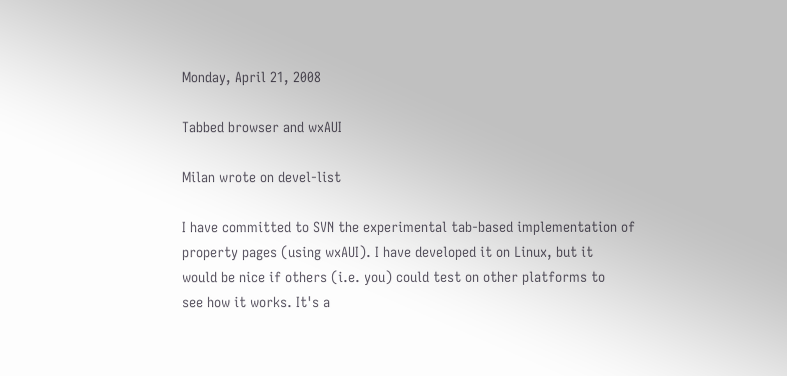Monday, April 21, 2008

Tabbed browser and wxAUI

Milan wrote on devel-list

I have committed to SVN the experimental tab-based implementation of
property pages (using wxAUI). I have developed it on Linux, but it
would be nice if others (i.e. you) could test on other platforms to
see how it works. It's a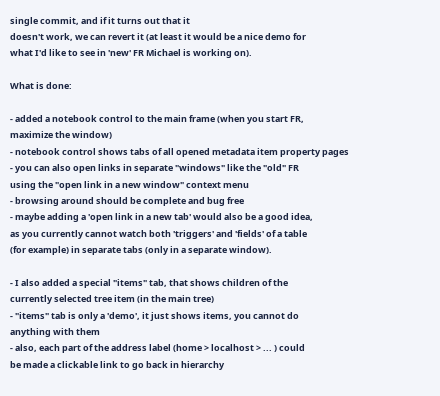single commit, and if it turns out that it
doesn't work, we can revert it (at least it would be a nice demo for
what I'd like to see in 'new' FR Michael is working on).

What is done:

- added a notebook control to the main frame (when you start FR,
maximize the window)
- notebook control shows tabs of all opened metadata item property pages
- you can also open links in separate "windows" like the "old" FR
using the "open link in a new window" context menu
- browsing around should be complete and bug free
- maybe adding a 'open link in a new tab' would also be a good idea,
as you currently cannot watch both 'triggers' and 'fields' of a table
(for example) in separate tabs (only in a separate window).

- I also added a special "items" tab, that shows children of the
currently selected tree item (in the main tree)
- "items" tab is only a 'demo', it just shows items, you cannot do
anything with them
- also, each part of the address label (home > localhost > ... ) could
be made a clickable link to go back in hierarchy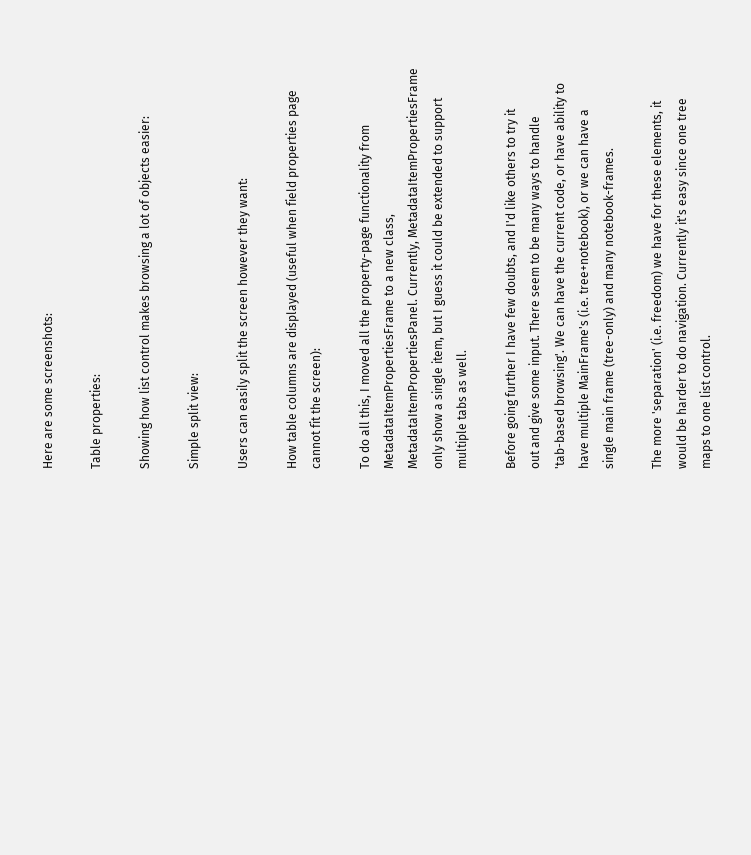Here are some screenshots:

Table properties:

Showing how list control makes browsing a lot of objects easier:

Simple split view:

Users can easily split the screen however they want:

How table columns are displayed (useful when field properties page
cannot fit the screen):

To do all this, I moved all the property-page functionality from
MetadataItemPropertiesFrame to a new class,
MetadataItemPropertiesPanel. Currently, MetadataItemPropertiesFrame
only show a single item, but I guess it could be extended to support
multiple tabs as well.

Before going further I have few doubts, and I'd like others to try it
out and give some input. There seem to be many ways to handle
'tab-based browsing'. We can have the current code, or have ability to
have multiple MainFrame's (i.e. tree+notebook), or we can have a
single main frame (tree-only) and many notebook-frames.

The more 'separation' (i.e. freedom) we have for these elements, it
would be harder to do navigation. Currently it's easy since one tree
maps to one list control.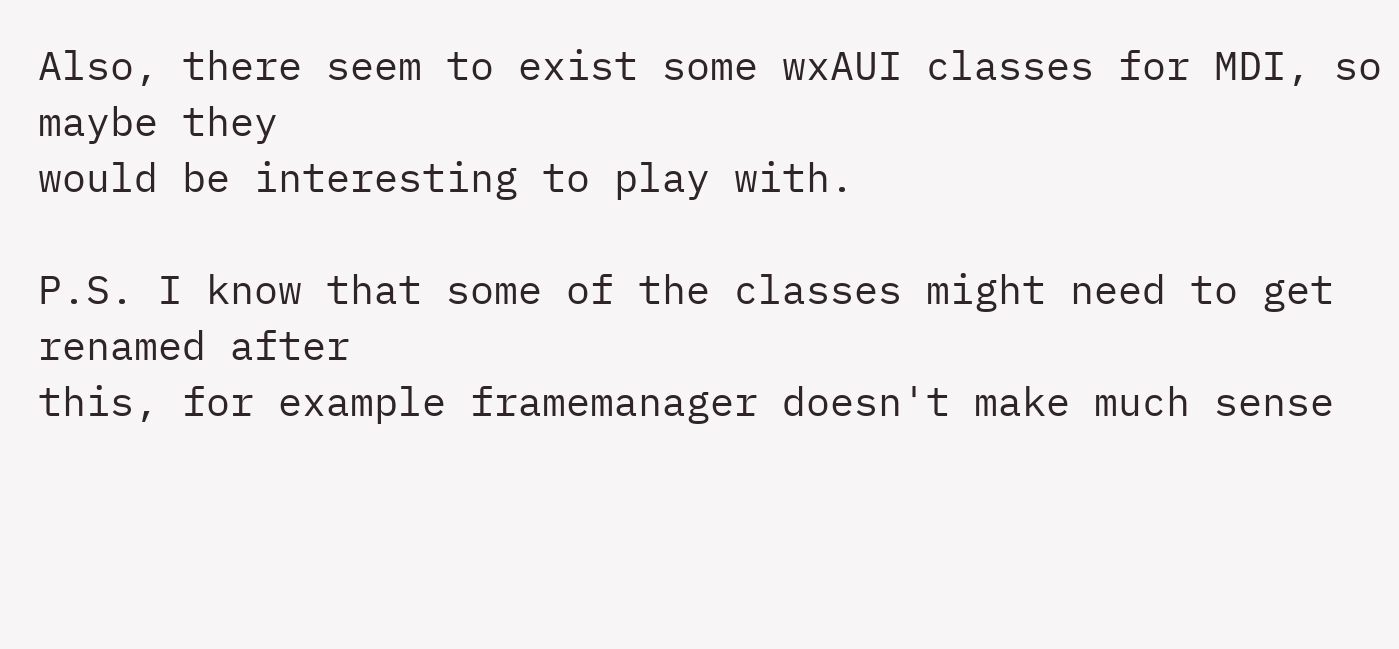Also, there seem to exist some wxAUI classes for MDI, so maybe they
would be interesting to play with.

P.S. I know that some of the classes might need to get renamed after
this, for example framemanager doesn't make much sense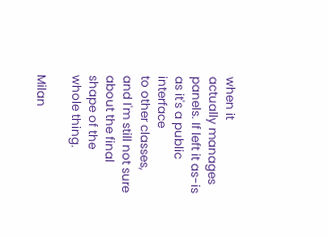when it
actually manages panels. If left it as-is as it's a public interface
to other classes, and I'm still not sure about the final shape of the
whole thing.

Milan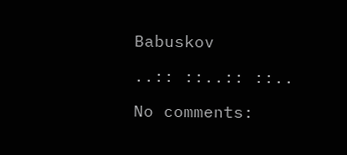Babuskov

..:: ::..:: ::..

No comments: